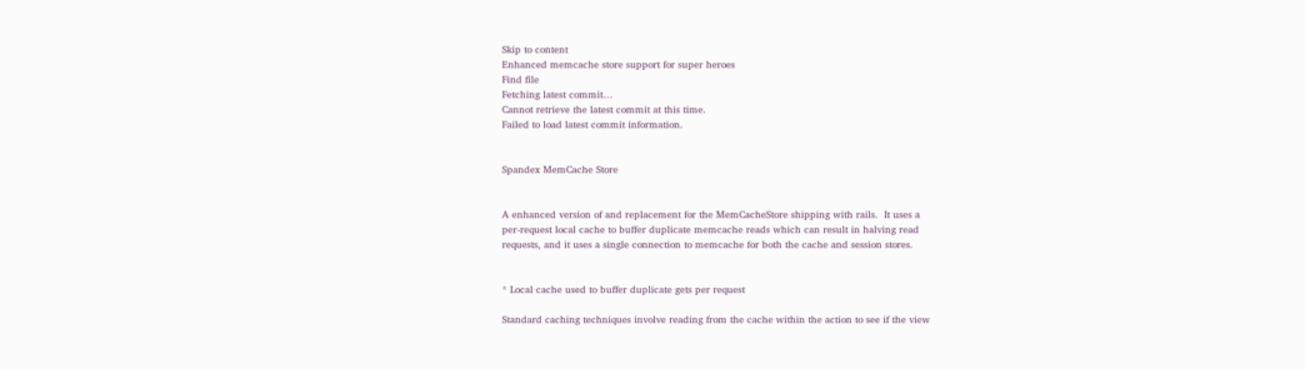Skip to content
Enhanced memcache store support for super heroes
Find file
Fetching latest commit…
Cannot retrieve the latest commit at this time.
Failed to load latest commit information.


Spandex MemCache Store


A enhanced version of and replacement for the MemCacheStore shipping with rails.  It uses a
per-request local cache to buffer duplicate memcache reads which can result in halving read
requests, and it uses a single connection to memcache for both the cache and session stores.


* Local cache used to buffer duplicate gets per request

Standard caching techniques involve reading from the cache within the action to see if the view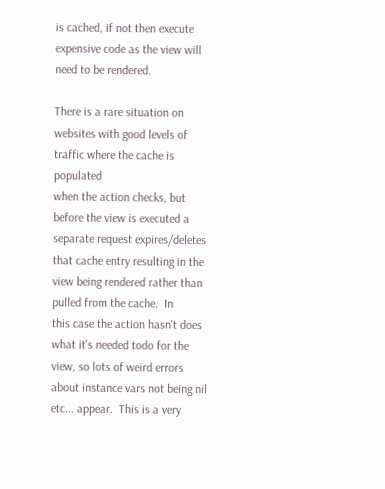is cached, if not then execute expensive code as the view will need to be rendered.

There is a rare situation on websites with good levels of traffic where the cache is populated
when the action checks, but before the view is executed a separate request expires/deletes
that cache entry resulting in the view being rendered rather than pulled from the cache.  In
this case the action hasn't does what it's needed todo for the view, so lots of weird errors
about instance vars not being nil etc... appear.  This is a very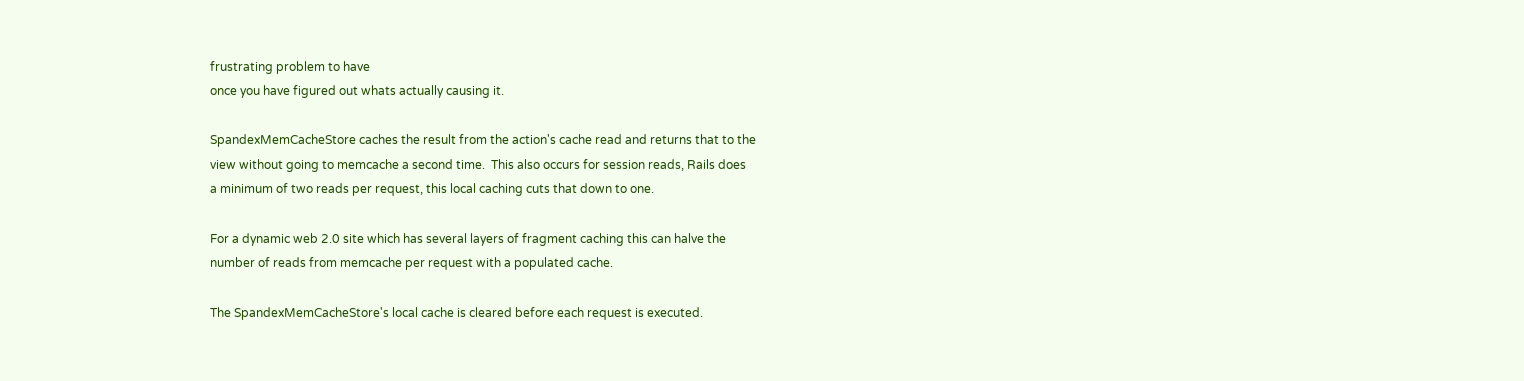frustrating problem to have
once you have figured out whats actually causing it.

SpandexMemCacheStore caches the result from the action's cache read and returns that to the
view without going to memcache a second time.  This also occurs for session reads, Rails does
a minimum of two reads per request, this local caching cuts that down to one.

For a dynamic web 2.0 site which has several layers of fragment caching this can halve the
number of reads from memcache per request with a populated cache.

The SpandexMemCacheStore's local cache is cleared before each request is executed.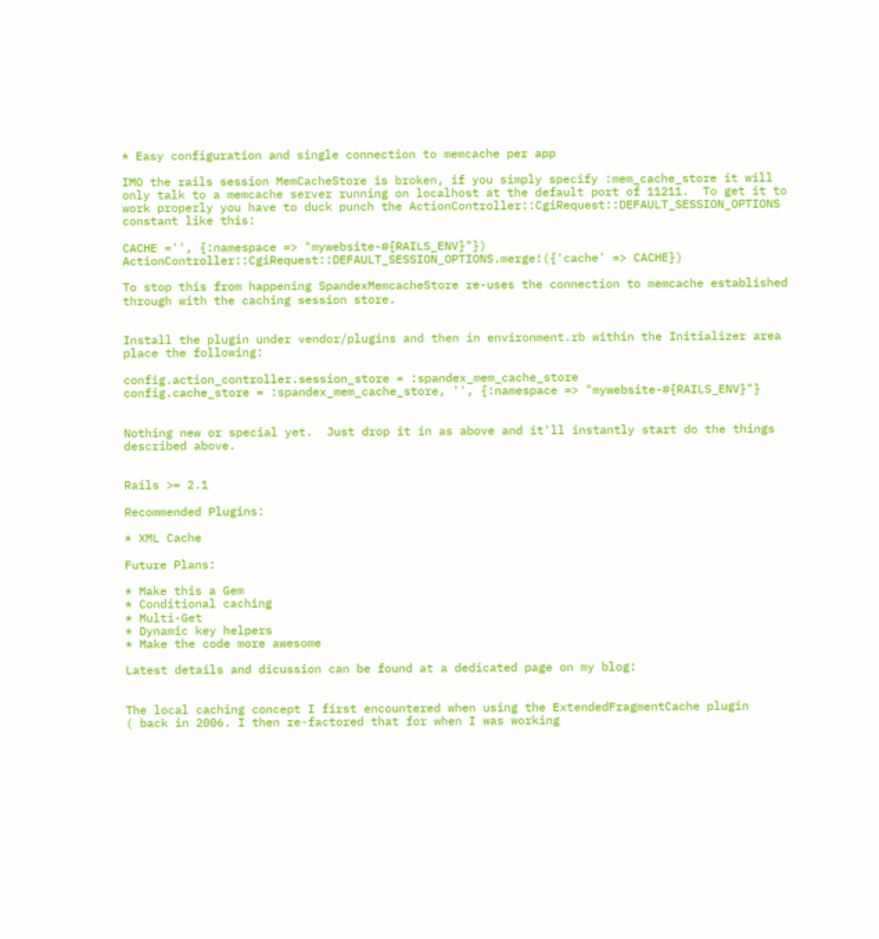* Easy configuration and single connection to memcache per app

IMO the rails session MemCacheStore is broken, if you simply specify :mem_cache_store it will
only talk to a memcache server running on localhost at the default port of 11211.  To get it to
work properly you have to duck punch the ActionController::CgiRequest::DEFAULT_SESSION_OPTIONS
constant like this:

CACHE ='', {:namespace => "mywebsite-#{RAILS_ENV}"})
ActionController::CgiRequest::DEFAULT_SESSION_OPTIONS.merge!({'cache' => CACHE})

To stop this from happening SpandexMemcacheStore re-uses the connection to memcache established
through with the caching session store.


Install the plugin under vendor/plugins and then in environment.rb within the Initializer area
place the following:

config.action_controller.session_store = :spandex_mem_cache_store
config.cache_store = :spandex_mem_cache_store, '', {:namespace => "mywebsite-#{RAILS_ENV}"}


Nothing new or special yet.  Just drop it in as above and it'll instantly start do the things
described above.


Rails >= 2.1

Recommended Plugins:

* XML Cache

Future Plans:

* Make this a Gem
* Conditional caching
* Multi-Get
* Dynamic key helpers
* Make the code more awesome

Latest details and dicussion can be found at a dedicated page on my blog:


The local caching concept I first encountered when using the ExtendedFragmentCache plugin
( back in 2006. I then re-factored that for when I was working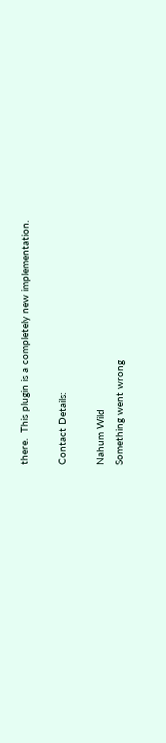there.  This plugin is a completely new implementation.

Contact Details:

Nahum Wild
Something went wrong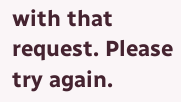with that request. Please try again.